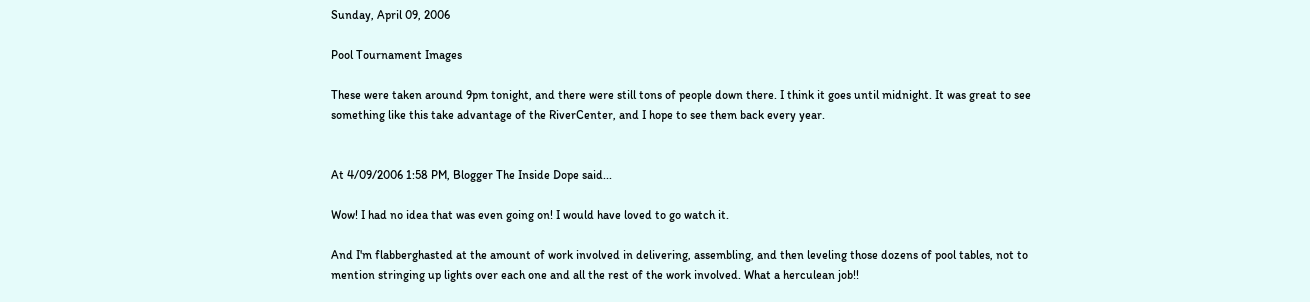Sunday, April 09, 2006

Pool Tournament Images

These were taken around 9pm tonight, and there were still tons of people down there. I think it goes until midnight. It was great to see something like this take advantage of the RiverCenter, and I hope to see them back every year.


At 4/09/2006 1:58 PM, Blogger The Inside Dope said...

Wow! I had no idea that was even going on! I would have loved to go watch it.

And I'm flabberghasted at the amount of work involved in delivering, assembling, and then leveling those dozens of pool tables, not to mention stringing up lights over each one and all the rest of the work involved. What a herculean job!!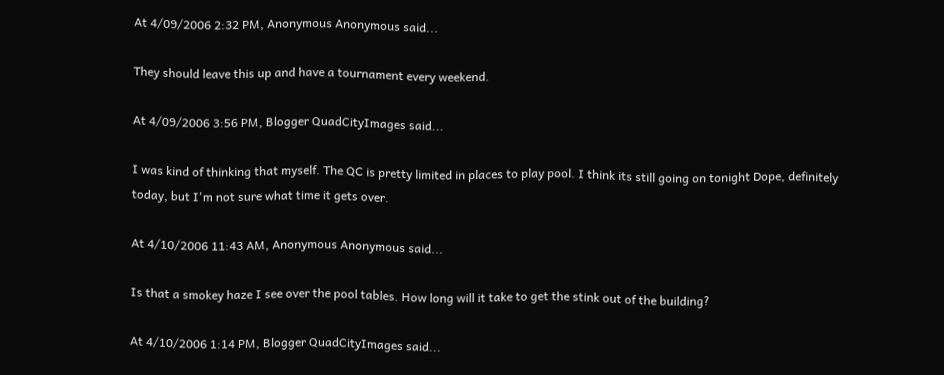At 4/09/2006 2:32 PM, Anonymous Anonymous said...

They should leave this up and have a tournament every weekend.

At 4/09/2006 3:56 PM, Blogger QuadCityImages said...

I was kind of thinking that myself. The QC is pretty limited in places to play pool. I think its still going on tonight Dope, definitely today, but I'm not sure what time it gets over.

At 4/10/2006 11:43 AM, Anonymous Anonymous said...

Is that a smokey haze I see over the pool tables. How long will it take to get the stink out of the building?

At 4/10/2006 1:14 PM, Blogger QuadCityImages said...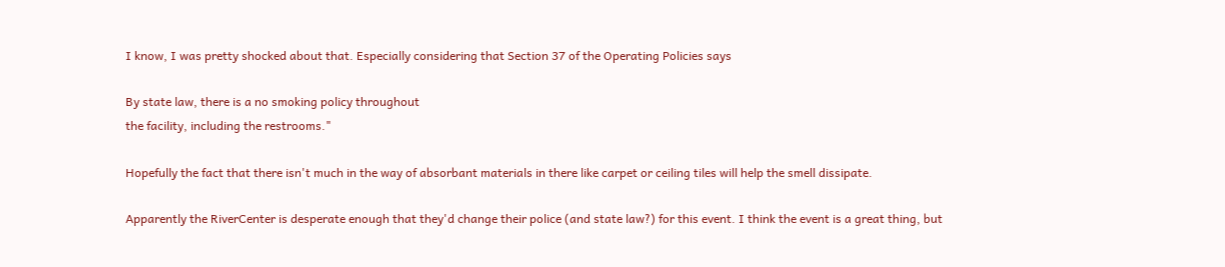I know, I was pretty shocked about that. Especially considering that Section 37 of the Operating Policies says

By state law, there is a no smoking policy throughout
the facility, including the restrooms."

Hopefully the fact that there isn't much in the way of absorbant materials in there like carpet or ceiling tiles will help the smell dissipate.

Apparently the RiverCenter is desperate enough that they'd change their police (and state law?) for this event. I think the event is a great thing, but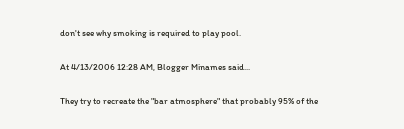don't see why smoking is required to play pool.

At 4/13/2006 12:28 AM, Blogger Minames said...

They try to recreate the "bar atmosphere" that probably 95% of the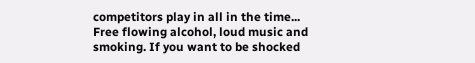competitors play in all in the time... Free flowing alcohol, loud music and smoking. If you want to be shocked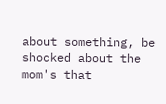about something, be shocked about the mom's that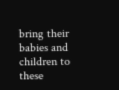bring their babies and children to these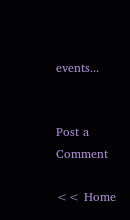events...


Post a Comment

<< Home